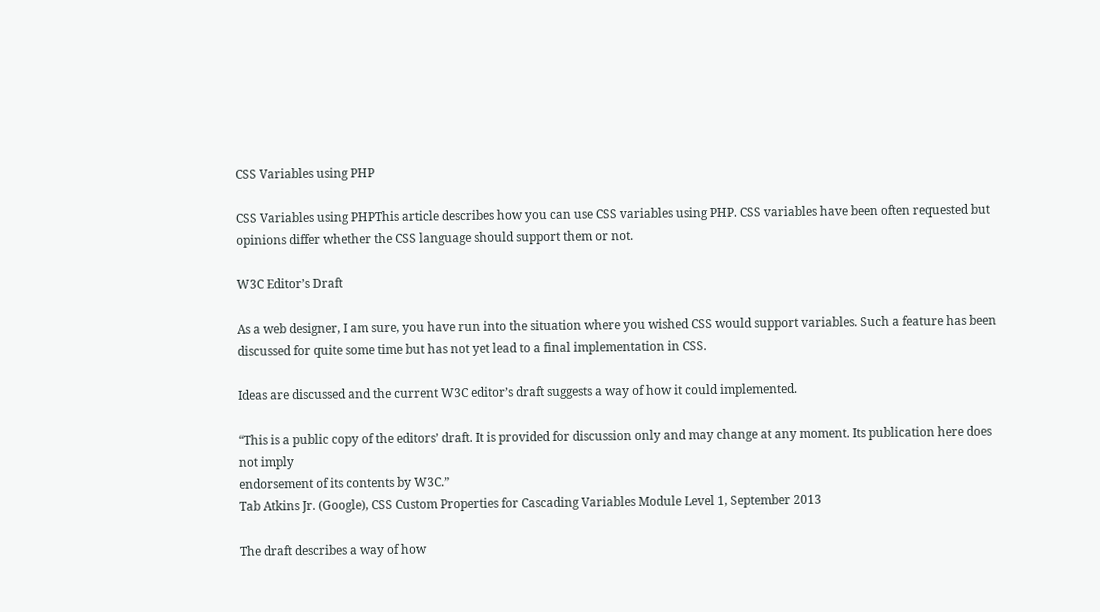CSS Variables using PHP

CSS Variables using PHPThis article describes how you can use CSS variables using PHP. CSS variables have been often requested but opinions differ whether the CSS language should support them or not.

W3C Editor’s Draft

As a web designer, I am sure, you have run into the situation where you wished CSS would support variables. Such a feature has been discussed for quite some time but has not yet lead to a final implementation in CSS.

Ideas are discussed and the current W3C editor’s draft suggests a way of how it could implemented.

“This is a public copy of the editors’ draft. It is provided for discussion only and may change at any moment. Its publication here does not imply
endorsement of its contents by W3C.”
Tab Atkins Jr. (Google), CSS Custom Properties for Cascading Variables Module Level 1, September 2013

The draft describes a way of how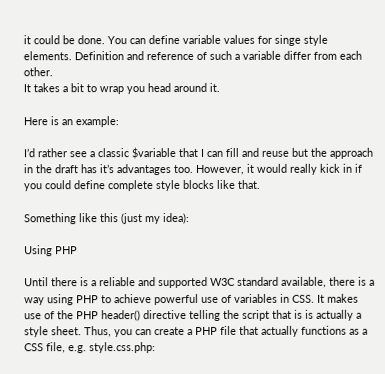it could be done. You can define variable values for singe style elements. Definition and reference of such a variable differ from each other.
It takes a bit to wrap you head around it.

Here is an example:

I’d rather see a classic $variable that I can fill and reuse but the approach in the draft has it’s advantages too. However, it would really kick in if you could define complete style blocks like that.

Something like this (just my idea):

Using PHP

Until there is a reliable and supported W3C standard available, there is a way using PHP to achieve powerful use of variables in CSS. It makes use of the PHP header() directive telling the script that is is actually a style sheet. Thus, you can create a PHP file that actually functions as a CSS file, e.g. style.css.php: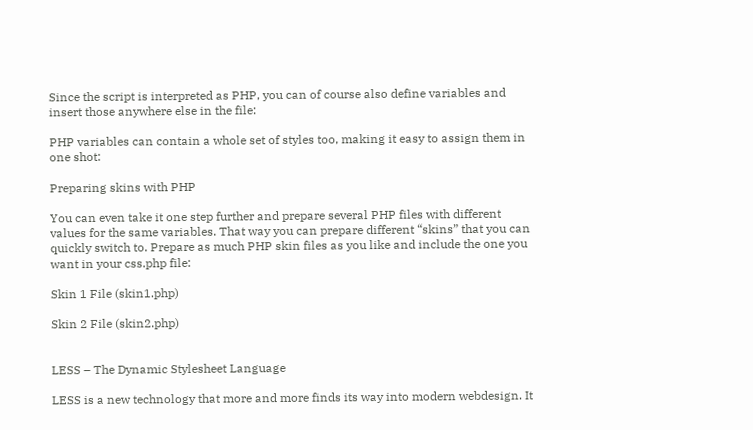Since the script is interpreted as PHP, you can of course also define variables and insert those anywhere else in the file:

PHP variables can contain a whole set of styles too, making it easy to assign them in one shot:

Preparing skins with PHP

You can even take it one step further and prepare several PHP files with different values for the same variables. That way you can prepare different “skins” that you can quickly switch to. Prepare as much PHP skin files as you like and include the one you want in your css.php file:

Skin 1 File (skin1.php)

Skin 2 File (skin2.php)


LESS – The Dynamic Stylesheet Language

LESS is a new technology that more and more finds its way into modern webdesign. It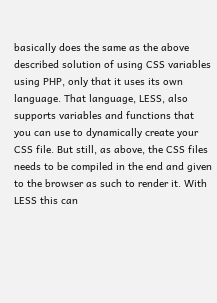basically does the same as the above described solution of using CSS variables using PHP, only that it uses its own language. That language, LESS, also supports variables and functions that you can use to dynamically create your CSS file. But still, as above, the CSS files needs to be compiled in the end and given to the browser as such to render it. With LESS this can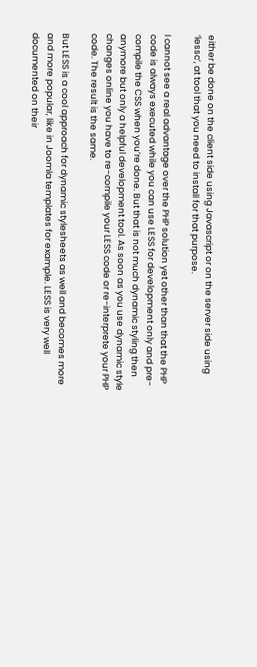either be done on the client side using Javascript or on the server side using ‘lessc’, at tool that you need to install for that purpose.

I cannot see a real advantage over the PHP solution yet other than that the PHP code is always executed while you can use LESS for development only and pre-compile the CSS when you’re done. But that is not much dynamic styling then anymore but only a helpful development tool. As soon as you use dynamic style changes online you have to re-compile your LESS code or re-interprete your PHP code. The result is the same.

But LESS is a cool approach for dynamic stylesheets as well and becomes more and more popular, like in Joomla templates for example. LESS is very well documented on their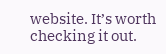website. It’s worth checking it out.